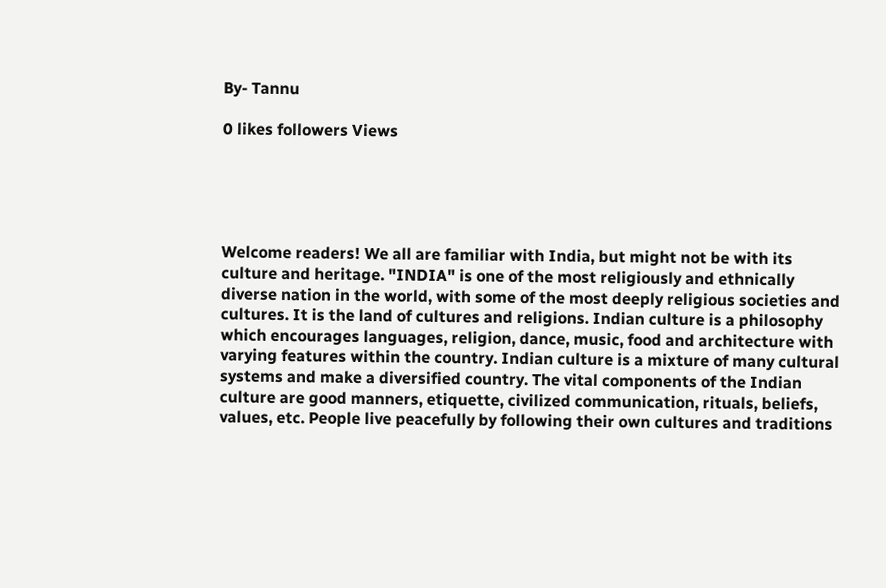By- Tannu

0 likes followers Views





Welcome readers! We all are familiar with India, but might not be with its culture and heritage. "INDIA" is one of the most religiously and ethnically diverse nation in the world, with some of the most deeply religious societies and cultures. It is the land of cultures and religions. Indian culture is a philosophy which encourages languages, religion, dance, music, food and architecture with varying features within the country. Indian culture is a mixture of many cultural systems and make a diversified country. The vital components of the Indian culture are good manners, etiquette, civilized communication, rituals, beliefs, values, etc. People live peacefully by following their own cultures and traditions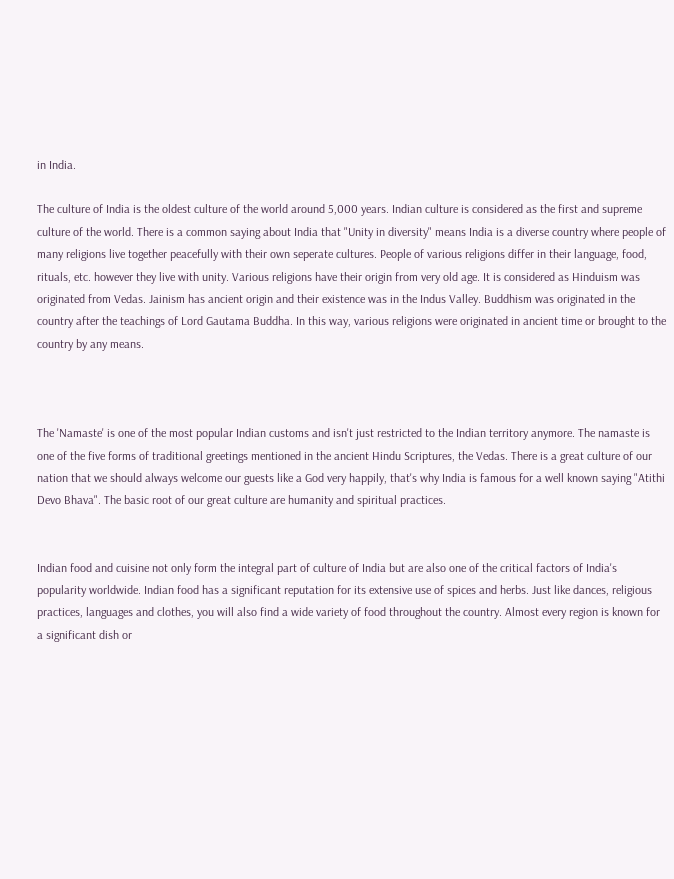in India.

The culture of India is the oldest culture of the world around 5,000 years. Indian culture is considered as the first and supreme culture of the world. There is a common saying about India that "Unity in diversity" means India is a diverse country where people of many religions live together peacefully with their own seperate cultures. People of various religions differ in their language, food, rituals, etc. however they live with unity. Various religions have their origin from very old age. It is considered as Hinduism was originated from Vedas. Jainism has ancient origin and their existence was in the Indus Valley. Buddhism was originated in the country after the teachings of Lord Gautama Buddha. In this way, various religions were originated in ancient time or brought to the country by any means.



The 'Namaste' is one of the most popular Indian customs and isn't just restricted to the Indian territory anymore. The namaste is one of the five forms of traditional greetings mentioned in the ancient Hindu Scriptures, the Vedas. There is a great culture of our nation that we should always welcome our guests like a God very happily, that's why India is famous for a well known saying "Atithi Devo Bhava". The basic root of our great culture are humanity and spiritual practices.


Indian food and cuisine not only form the integral part of culture of India but are also one of the critical factors of India's popularity worldwide. Indian food has a significant reputation for its extensive use of spices and herbs. Just like dances, religious practices, languages and clothes, you will also find a wide variety of food throughout the country. Almost every region is known for a significant dish or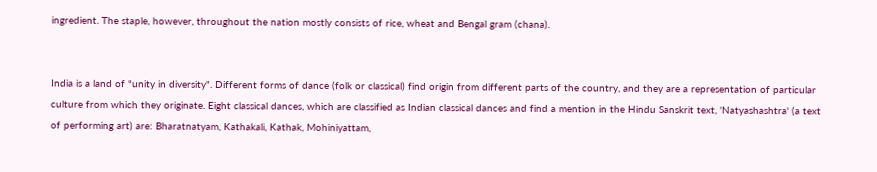ingredient. The staple, however, throughout the nation mostly consists of rice, wheat and Bengal gram (chana).


India is a land of "unity in diversity". Different forms of dance (folk or classical) find origin from different parts of the country, and they are a representation of particular culture from which they originate. Eight classical dances, which are classified as Indian classical dances and find a mention in the Hindu Sanskrit text, 'Natyashashtra' (a text of performing art) are: Bharatnatyam, Kathakali, Kathak, Mohiniyattam,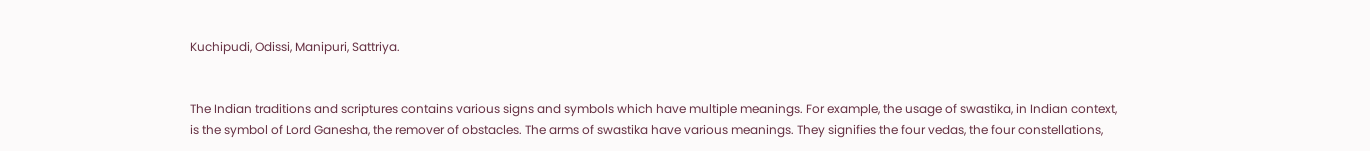Kuchipudi, Odissi, Manipuri, Sattriya.


The Indian traditions and scriptures contains various signs and symbols which have multiple meanings. For example, the usage of swastika, in Indian context, is the symbol of Lord Ganesha, the remover of obstacles. The arms of swastika have various meanings. They signifies the four vedas, the four constellations,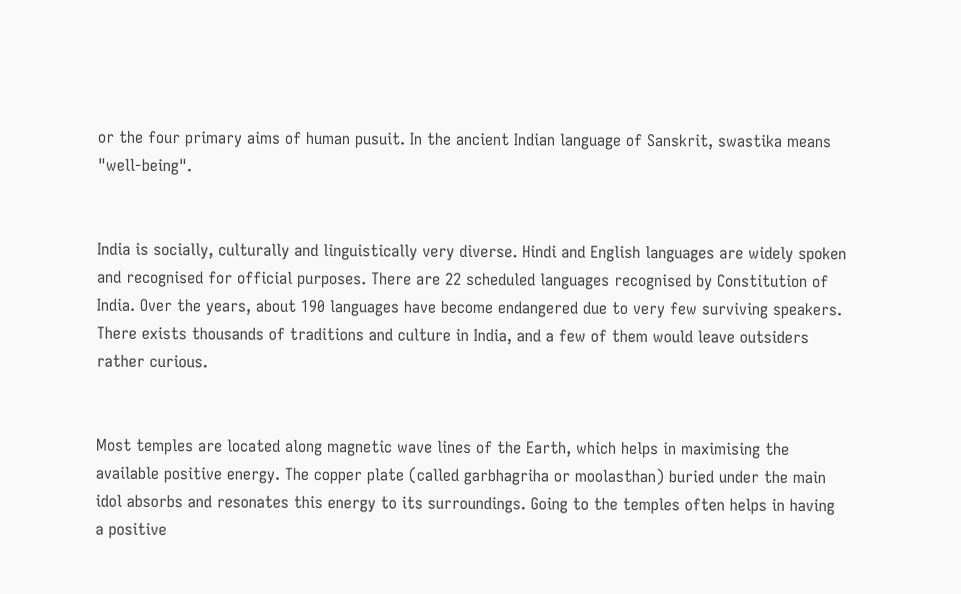or the four primary aims of human pusuit. In the ancient Indian language of Sanskrit, swastika means "well-being".


India is socially, culturally and linguistically very diverse. Hindi and English languages are widely spoken and recognised for official purposes. There are 22 scheduled languages recognised by Constitution of India. Over the years, about 190 languages have become endangered due to very few surviving speakers. There exists thousands of traditions and culture in India, and a few of them would leave outsiders rather curious.


Most temples are located along magnetic wave lines of the Earth, which helps in maximising the available positive energy. The copper plate (called garbhagriha or moolasthan) buried under the main idol absorbs and resonates this energy to its surroundings. Going to the temples often helps in having a positive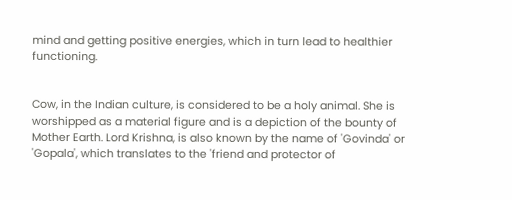mind and getting positive energies, which in turn lead to healthier functioning.


Cow, in the Indian culture, is considered to be a holy animal. She is worshipped as a material figure and is a depiction of the bounty of Mother Earth. Lord Krishna, is also known by the name of 'Govinda' or 'Gopala', which translates to the 'friend and protector of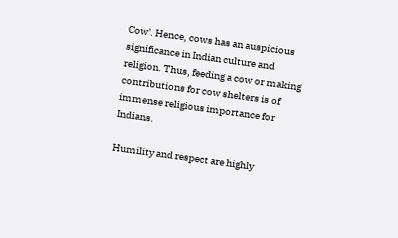Cow'. Hence, cows has an auspicious significance in Indian culture and religion. Thus, feeding a cow or making contributions for cow shelters is of immense religious importance for Indians.

Humility and respect are highly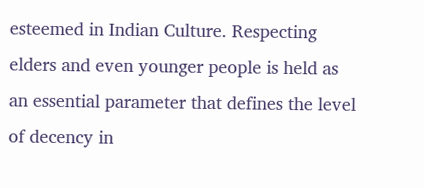esteemed in Indian Culture. Respecting elders and even younger people is held as an essential parameter that defines the level of decency in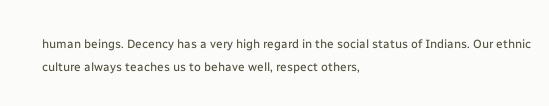human beings. Decency has a very high regard in the social status of Indians. Our ethnic culture always teaches us to behave well, respect others,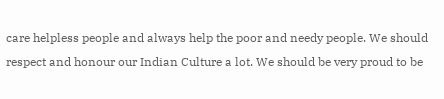care helpless people and always help the poor and needy people. We should respect and honour our Indian Culture a lot. We should be very proud to be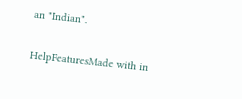an "Indian".

HelpFeaturesMade with in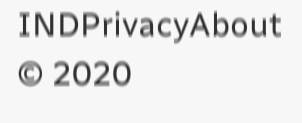INDPrivacyAbout
© 2020